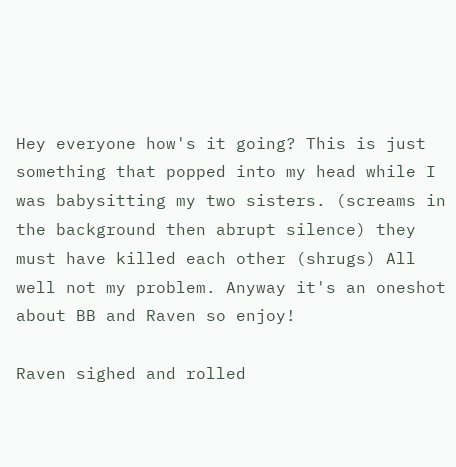Hey everyone how's it going? This is just something that popped into my head while I was babysitting my two sisters. (screams in the background then abrupt silence) they must have killed each other (shrugs) All well not my problem. Anyway it's an oneshot about BB and Raven so enjoy!

Raven sighed and rolled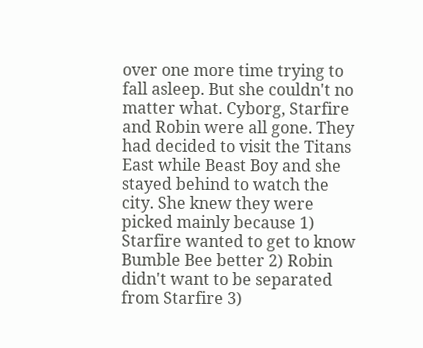over one more time trying to fall asleep. But she couldn't no matter what. Cyborg, Starfire and Robin were all gone. They had decided to visit the Titans East while Beast Boy and she stayed behind to watch the city. She knew they were picked mainly because 1) Starfire wanted to get to know Bumble Bee better 2) Robin didn't want to be separated from Starfire 3)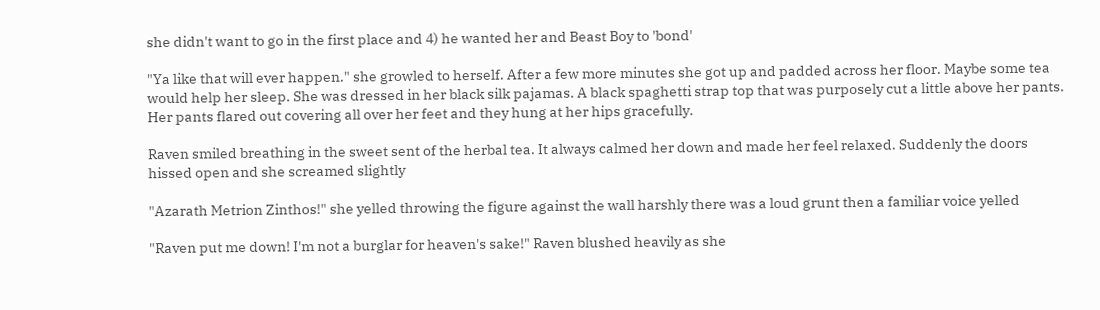she didn't want to go in the first place and 4) he wanted her and Beast Boy to 'bond'

"Ya like that will ever happen." she growled to herself. After a few more minutes she got up and padded across her floor. Maybe some tea would help her sleep. She was dressed in her black silk pajamas. A black spaghetti strap top that was purposely cut a little above her pants. Her pants flared out covering all over her feet and they hung at her hips gracefully.

Raven smiled breathing in the sweet sent of the herbal tea. It always calmed her down and made her feel relaxed. Suddenly the doors hissed open and she screamed slightly

"Azarath Metrion Zinthos!" she yelled throwing the figure against the wall harshly there was a loud grunt then a familiar voice yelled

"Raven put me down! I'm not a burglar for heaven's sake!" Raven blushed heavily as she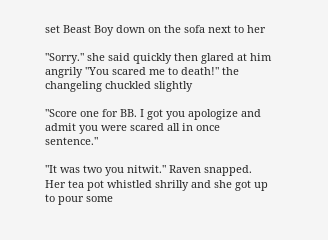set Beast Boy down on the sofa next to her

"Sorry." she said quickly then glared at him angrily "You scared me to death!" the changeling chuckled slightly

"Score one for BB. I got you apologize and admit you were scared all in once sentence."

"It was two you nitwit." Raven snapped. Her tea pot whistled shrilly and she got up to pour some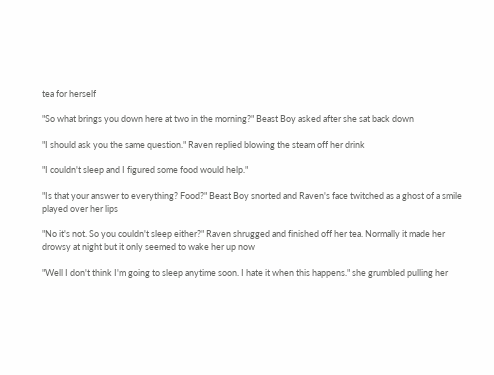tea for herself

"So what brings you down here at two in the morning?" Beast Boy asked after she sat back down

"I should ask you the same question." Raven replied blowing the steam off her drink

"I couldn't sleep and I figured some food would help."

"Is that your answer to everything? Food?" Beast Boy snorted and Raven's face twitched as a ghost of a smile played over her lips

"No it's not. So you couldn't sleep either?" Raven shrugged and finished off her tea. Normally it made her drowsy at night but it only seemed to wake her up now

"Well I don't think I'm going to sleep anytime soon. I hate it when this happens." she grumbled pulling her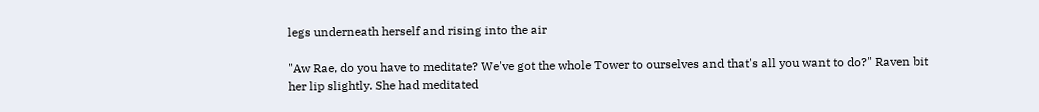legs underneath herself and rising into the air

"Aw Rae, do you have to meditate? We've got the whole Tower to ourselves and that's all you want to do?" Raven bit her lip slightly. She had meditated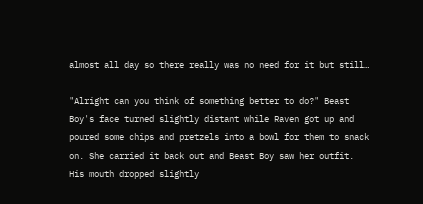almost all day so there really was no need for it but still…

"Alright can you think of something better to do?" Beast Boy's face turned slightly distant while Raven got up and poured some chips and pretzels into a bowl for them to snack on. She carried it back out and Beast Boy saw her outfit. His mouth dropped slightly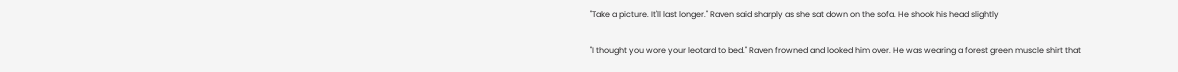"Take a picture. It'll last longer." Raven said sharply as she sat down on the sofa. He shook his head slightly

"I thought you wore your leotard to bed." Raven frowned and looked him over. He was wearing a forest green muscle shirt that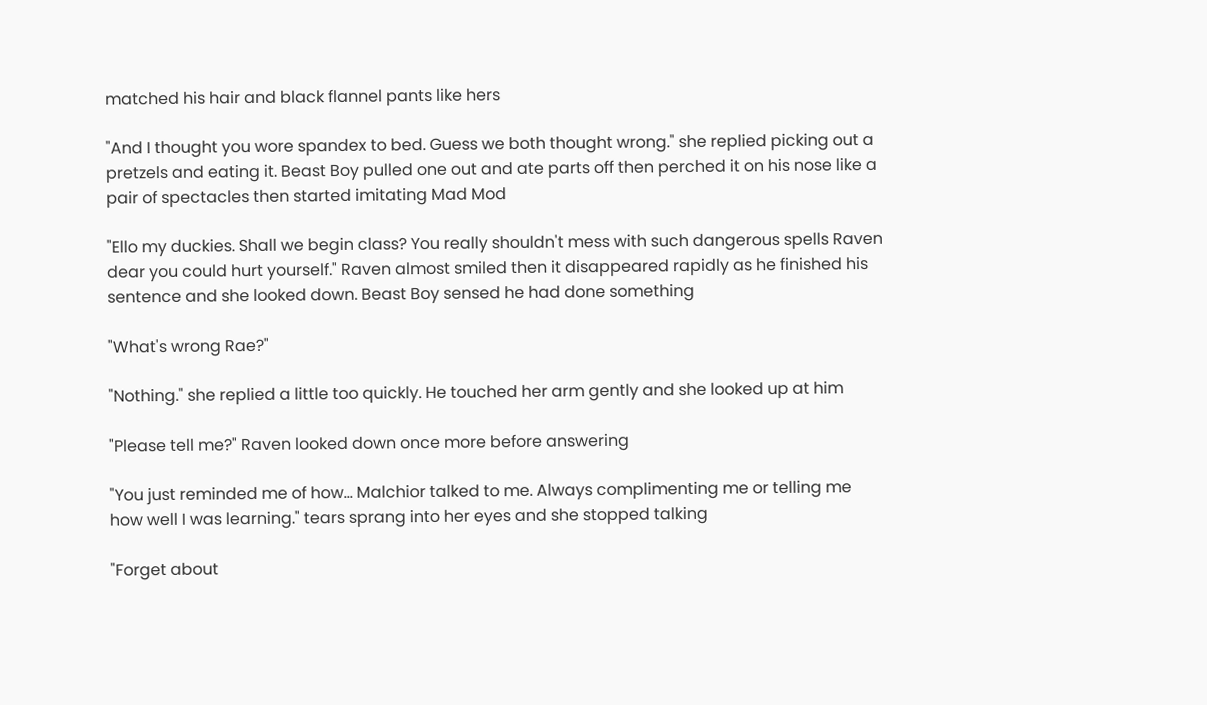matched his hair and black flannel pants like hers

"And I thought you wore spandex to bed. Guess we both thought wrong." she replied picking out a pretzels and eating it. Beast Boy pulled one out and ate parts off then perched it on his nose like a pair of spectacles then started imitating Mad Mod

"Ello my duckies. Shall we begin class? You really shouldn't mess with such dangerous spells Raven dear you could hurt yourself." Raven almost smiled then it disappeared rapidly as he finished his sentence and she looked down. Beast Boy sensed he had done something

"What's wrong Rae?"

"Nothing." she replied a little too quickly. He touched her arm gently and she looked up at him

"Please tell me?" Raven looked down once more before answering

"You just reminded me of how… Malchior talked to me. Always complimenting me or telling me how well I was learning." tears sprang into her eyes and she stopped talking

"Forget about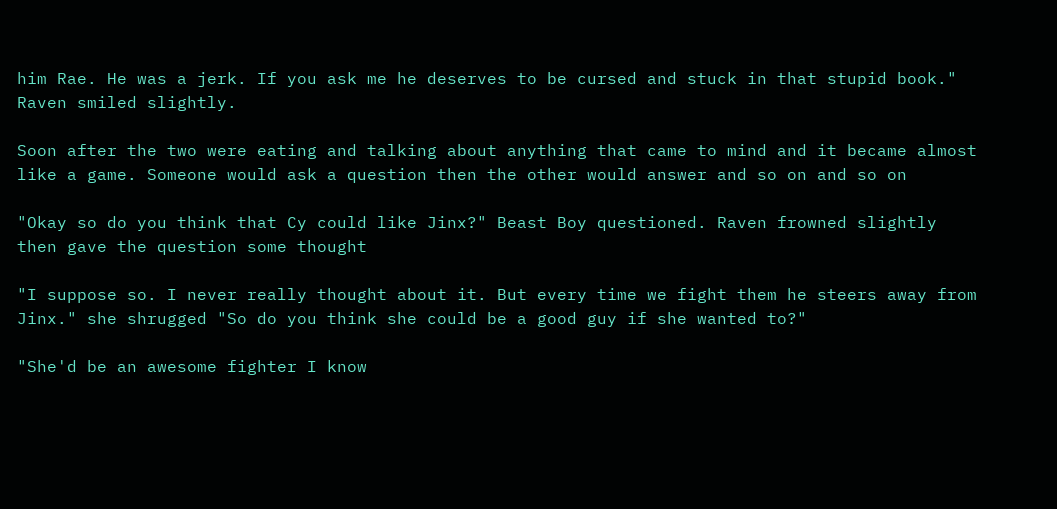him Rae. He was a jerk. If you ask me he deserves to be cursed and stuck in that stupid book." Raven smiled slightly.

Soon after the two were eating and talking about anything that came to mind and it became almost like a game. Someone would ask a question then the other would answer and so on and so on

"Okay so do you think that Cy could like Jinx?" Beast Boy questioned. Raven frowned slightly then gave the question some thought

"I suppose so. I never really thought about it. But every time we fight them he steers away from Jinx." she shrugged "So do you think she could be a good guy if she wanted to?"

"She'd be an awesome fighter I know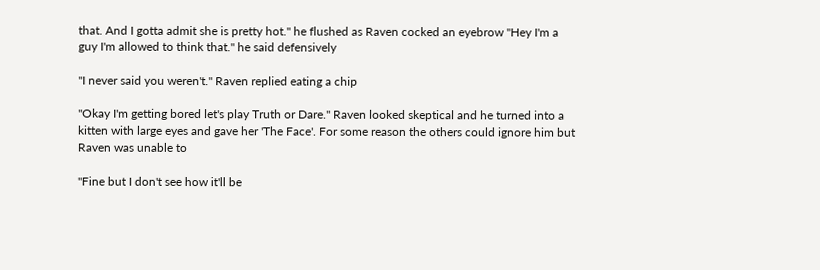that. And I gotta admit she is pretty hot." he flushed as Raven cocked an eyebrow "Hey I'm a guy I'm allowed to think that." he said defensively

"I never said you weren't." Raven replied eating a chip

"Okay I'm getting bored let's play Truth or Dare." Raven looked skeptical and he turned into a kitten with large eyes and gave her 'The Face'. For some reason the others could ignore him but Raven was unable to

"Fine but I don't see how it'll be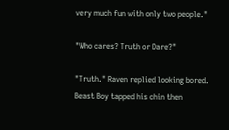very much fun with only two people."

"Who cares? Truth or Dare?"

"Truth." Raven replied looking bored. Beast Boy tapped his chin then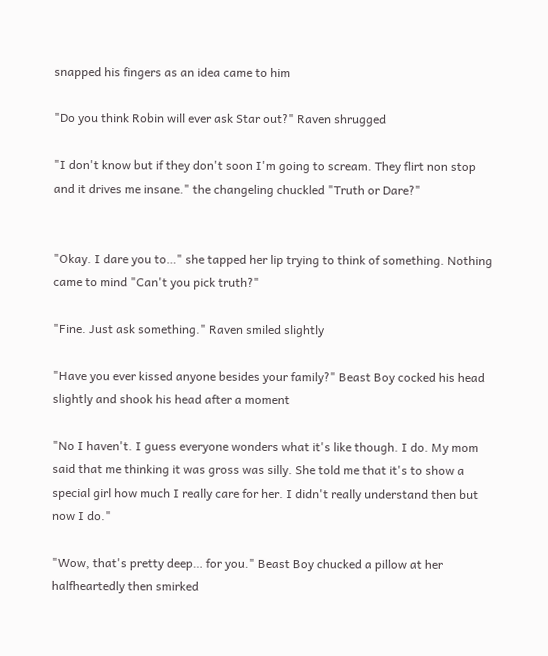snapped his fingers as an idea came to him

"Do you think Robin will ever ask Star out?" Raven shrugged

"I don't know but if they don't soon I'm going to scream. They flirt non stop and it drives me insane." the changeling chuckled "Truth or Dare?"


"Okay. I dare you to…" she tapped her lip trying to think of something. Nothing came to mind "Can't you pick truth?"

"Fine. Just ask something." Raven smiled slightly

"Have you ever kissed anyone besides your family?" Beast Boy cocked his head slightly and shook his head after a moment

"No I haven't. I guess everyone wonders what it's like though. I do. My mom said that me thinking it was gross was silly. She told me that it's to show a special girl how much I really care for her. I didn't really understand then but now I do."

"Wow, that's pretty deep… for you." Beast Boy chucked a pillow at her halfheartedly then smirked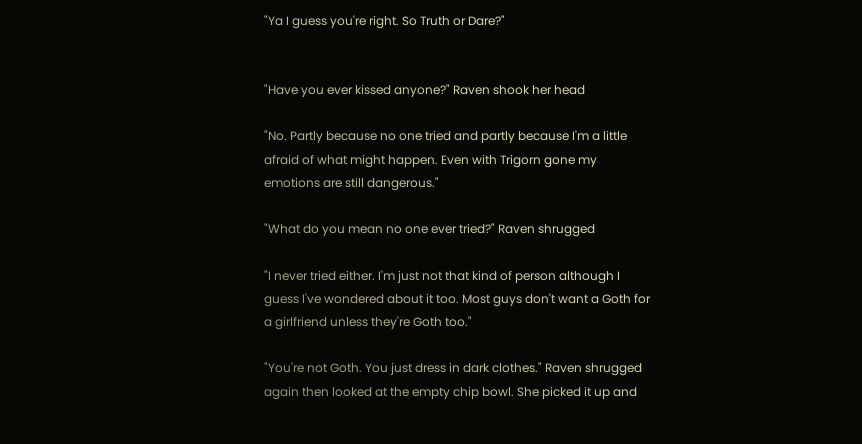"Ya I guess you're right. So Truth or Dare?"


"Have you ever kissed anyone?" Raven shook her head

"No. Partly because no one tried and partly because I'm a little afraid of what might happen. Even with Trigorn gone my emotions are still dangerous."

"What do you mean no one ever tried?" Raven shrugged

"I never tried either. I'm just not that kind of person although I guess I've wondered about it too. Most guys don't want a Goth for a girlfriend unless they're Goth too."

"You're not Goth. You just dress in dark clothes." Raven shrugged again then looked at the empty chip bowl. She picked it up and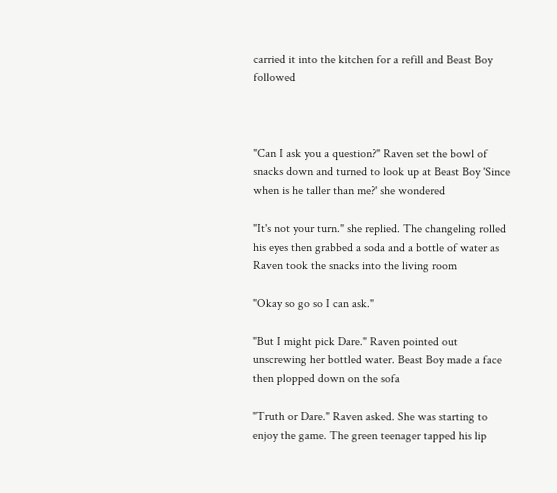carried it into the kitchen for a refill and Beast Boy followed



"Can I ask you a question?" Raven set the bowl of snacks down and turned to look up at Beast Boy 'Since when is he taller than me?' she wondered

"It's not your turn." she replied. The changeling rolled his eyes then grabbed a soda and a bottle of water as Raven took the snacks into the living room

"Okay so go so I can ask."

"But I might pick Dare." Raven pointed out unscrewing her bottled water. Beast Boy made a face then plopped down on the sofa

"Truth or Dare." Raven asked. She was starting to enjoy the game. The green teenager tapped his lip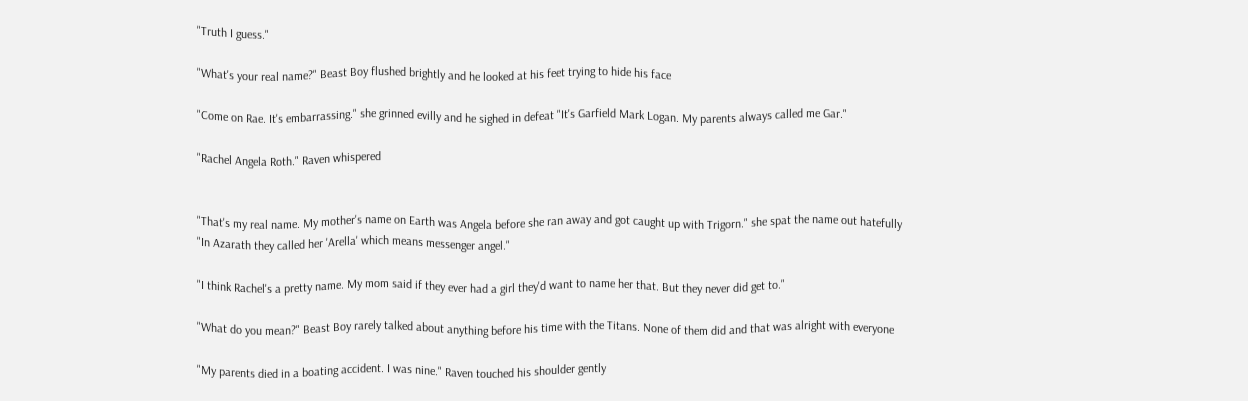"Truth I guess."

"What's your real name?" Beast Boy flushed brightly and he looked at his feet trying to hide his face

"Come on Rae. It's embarrassing." she grinned evilly and he sighed in defeat "It's Garfield Mark Logan. My parents always called me Gar."

"Rachel Angela Roth." Raven whispered


"That's my real name. My mother's name on Earth was Angela before she ran away and got caught up with Trigorn." she spat the name out hatefully "In Azarath they called her 'Arella' which means messenger angel."

"I think Rachel's a pretty name. My mom said if they ever had a girl they'd want to name her that. But they never did get to."

"What do you mean?" Beast Boy rarely talked about anything before his time with the Titans. None of them did and that was alright with everyone

"My parents died in a boating accident. I was nine." Raven touched his shoulder gently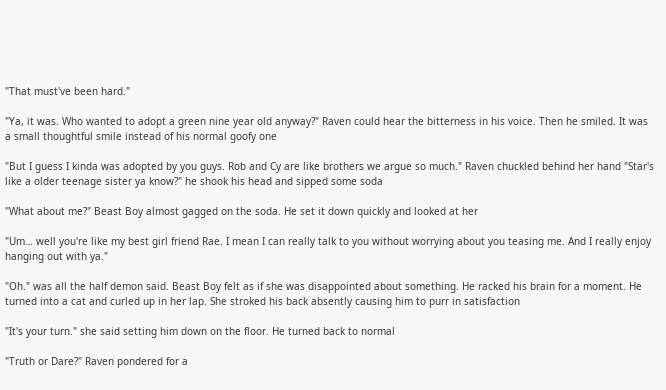"That must've been hard."

"Ya, it was. Who wanted to adopt a green nine year old anyway?" Raven could hear the bitterness in his voice. Then he smiled. It was a small thoughtful smile instead of his normal goofy one

"But I guess I kinda was adopted by you guys. Rob and Cy are like brothers we argue so much." Raven chuckled behind her hand "Star's like a older teenage sister ya know?" he shook his head and sipped some soda

"What about me?" Beast Boy almost gagged on the soda. He set it down quickly and looked at her

"Um… well you're like my best girl friend Rae. I mean I can really talk to you without worrying about you teasing me. And I really enjoy hanging out with ya."

"Oh." was all the half demon said. Beast Boy felt as if she was disappointed about something. He racked his brain for a moment. He turned into a cat and curled up in her lap. She stroked his back absently causing him to purr in satisfaction

"It's your turn." she said setting him down on the floor. He turned back to normal

"Truth or Dare?" Raven pondered for a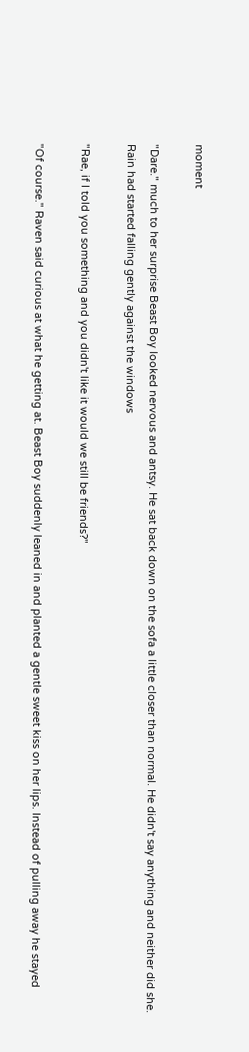moment

"Dare." much to her surprise Beast Boy looked nervous and antsy. He sat back down on the sofa a little closer than normal. He didn't say anything and neither did she. Rain had started falling gently against the windows

"Rae, if I told you something and you didn't like it would we still be friends?"

"Of course." Raven said curious at what he getting at. Beast Boy suddenly leaned in and planted a gentle sweet kiss on her lips. Instead of pulling away he stayed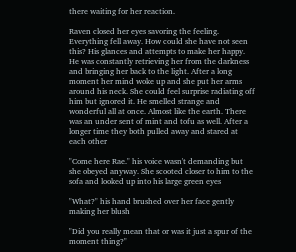there waiting for her reaction.

Raven closed her eyes savoring the feeling. Everything fell away. How could she have not seen this? His glances and attempts to make her happy. He was constantly retrieving her from the darkness and bringing her back to the light. After a long moment her mind woke up and she put her arms around his neck. She could feel surprise radiating off him but ignored it. He smelled strange and wonderful all at once. Almost like the earth. There was an under sent of mint and tofu as well. After a longer time they both pulled away and stared at each other

"Come here Rae." his voice wasn't demanding but she obeyed anyway. She scooted closer to him to the sofa and looked up into his large green eyes

"What?" his hand brushed over her face gently making her blush

"Did you really mean that or was it just a spur of the moment thing?"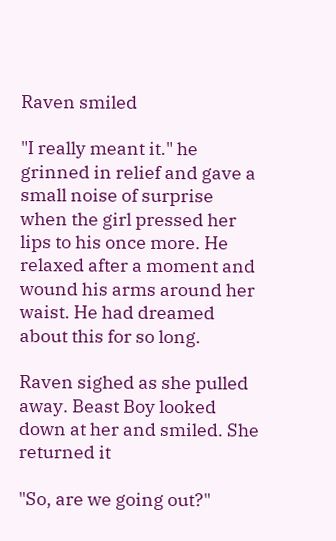Raven smiled

"I really meant it." he grinned in relief and gave a small noise of surprise when the girl pressed her lips to his once more. He relaxed after a moment and wound his arms around her waist. He had dreamed about this for so long.

Raven sighed as she pulled away. Beast Boy looked down at her and smiled. She returned it

"So, are we going out?"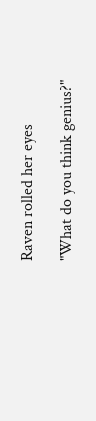Raven rolled her eyes

"What do you think genius?"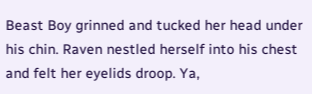Beast Boy grinned and tucked her head under his chin. Raven nestled herself into his chest and felt her eyelids droop. Ya,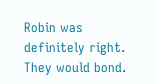Robin was definitely right. They would bond.